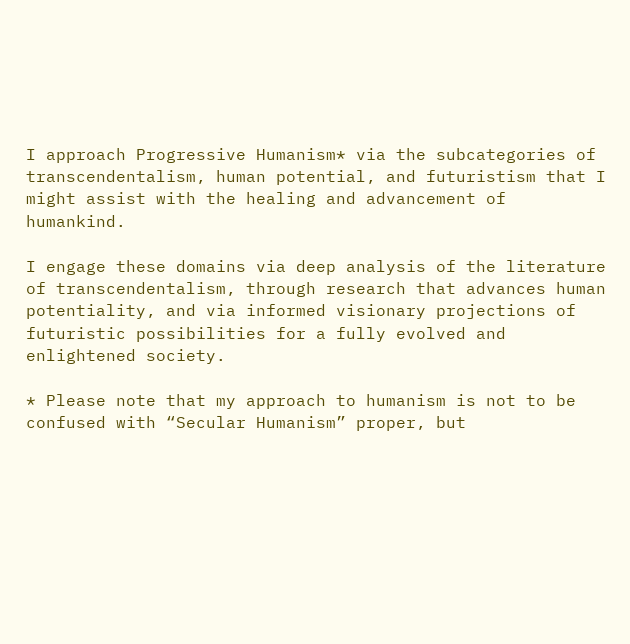I approach Progressive Humanism* via the subcategories of transcendentalism, human potential, and futuristism that I might assist with the healing and advancement of humankind.

I engage these domains via deep analysis of the literature of transcendentalism, through research that advances human potentiality, and via informed visionary projections of futuristic possibilities for a fully evolved and enlightened society.

* Please note that my approach to humanism is not to be confused with “Secular Humanism” proper, but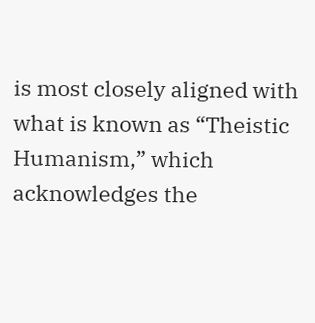is most closely aligned with what is known as “Theistic Humanism,” which acknowledges the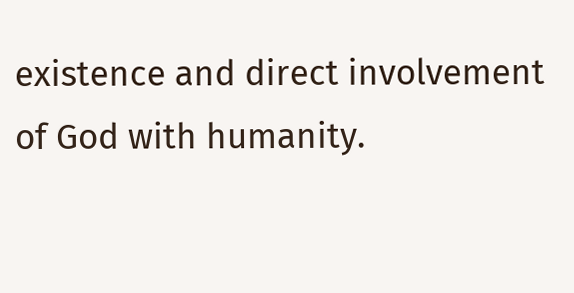existence and direct involvement of God with humanity.